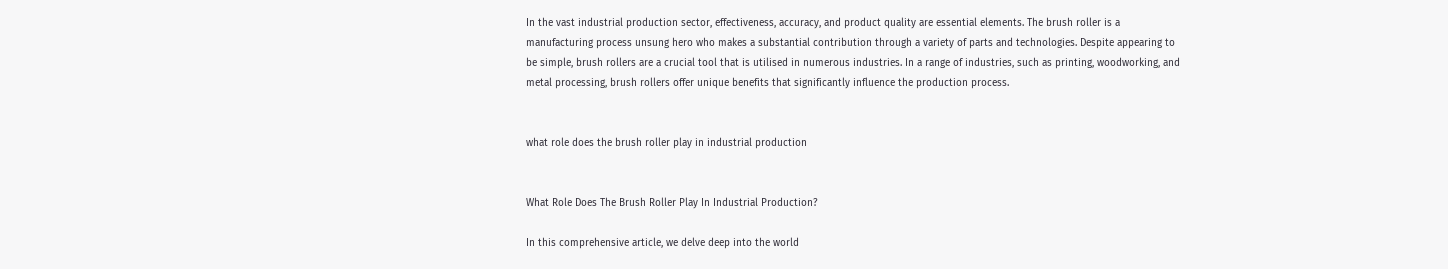In the vast industrial production sector, effectiveness, accuracy, and product quality are essential elements. The brush roller is a manufacturing process unsung hero who makes a substantial contribution through a variety of parts and technologies. Despite appearing to be simple, brush rollers are a crucial tool that is utilised in numerous industries. In a range of industries, such as printing, woodworking, and metal processing, brush rollers offer unique benefits that significantly influence the production process.


what role does the brush roller play in industrial production


What Role Does The Brush Roller Play In Industrial Production?

In this comprehensive article, we delve deep into the world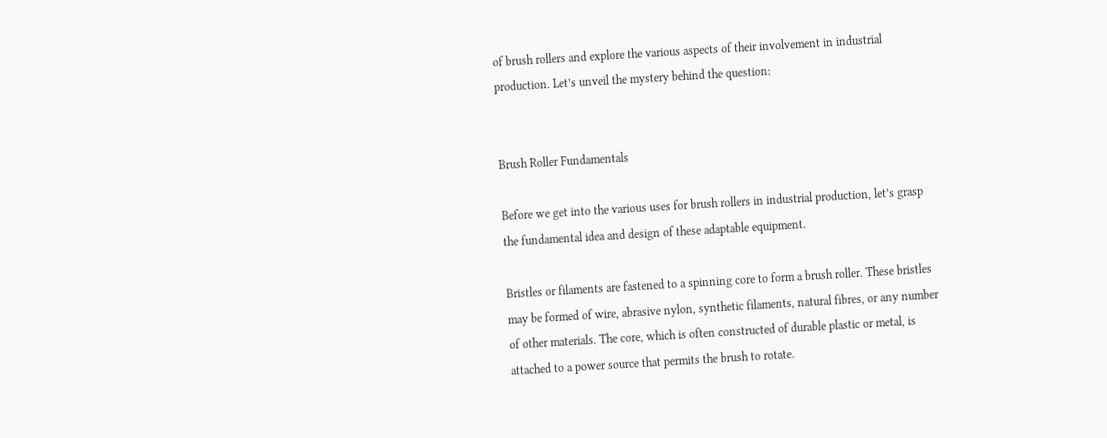of brush rollers and explore the various aspects of their involvement in industrial production. Let’s unveil the mystery behind the question:


Brush Roller Fundamentals

Before we get into the various uses for brush rollers in industrial production, let’s grasp the fundamental idea and design of these adaptable equipment.

Bristles or filaments are fastened to a spinning core to form a brush roller. These bristles may be formed of wire, abrasive nylon, synthetic filaments, natural fibres, or any number of other materials. The core, which is often constructed of durable plastic or metal, is attached to a power source that permits the brush to rotate.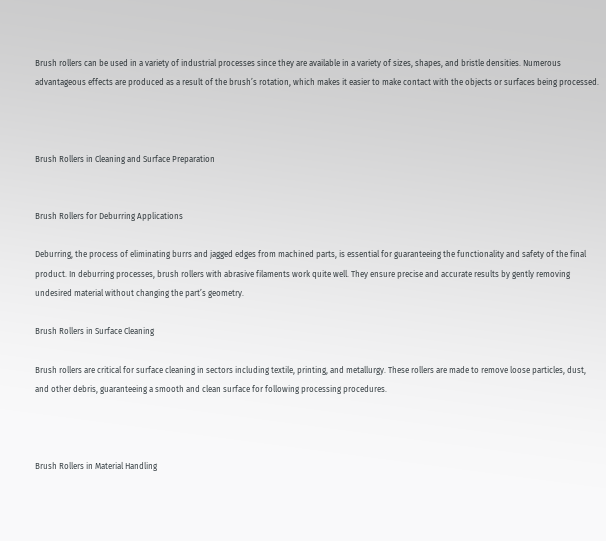Brush rollers can be used in a variety of industrial processes since they are available in a variety of sizes, shapes, and bristle densities. Numerous advantageous effects are produced as a result of the brush’s rotation, which makes it easier to make contact with the objects or surfaces being processed.



Brush Rollers in Cleaning and Surface Preparation


Brush Rollers for Deburring Applications

Deburring, the process of eliminating burrs and jagged edges from machined parts, is essential for guaranteeing the functionality and safety of the final product. In deburring processes, brush rollers with abrasive filaments work quite well. They ensure precise and accurate results by gently removing undesired material without changing the part’s geometry.

Brush Rollers in Surface Cleaning

Brush rollers are critical for surface cleaning in sectors including textile, printing, and metallurgy. These rollers are made to remove loose particles, dust, and other debris, guaranteeing a smooth and clean surface for following processing procedures.



Brush Rollers in Material Handling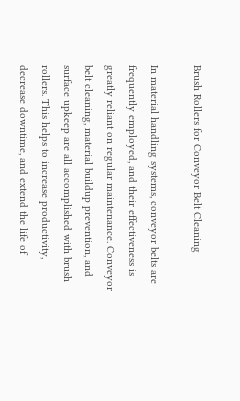Brush Rollers for Conveyor Belt Cleaning

In material handling systems, conveyor belts are frequently employed, and their effectiveness is greatly reliant on regular maintenance. Conveyor belt cleaning, material buildup prevention, and surface upkeep are all accomplished with brush rollers. This helps to increase productivity, decrease downtime, and extend the life of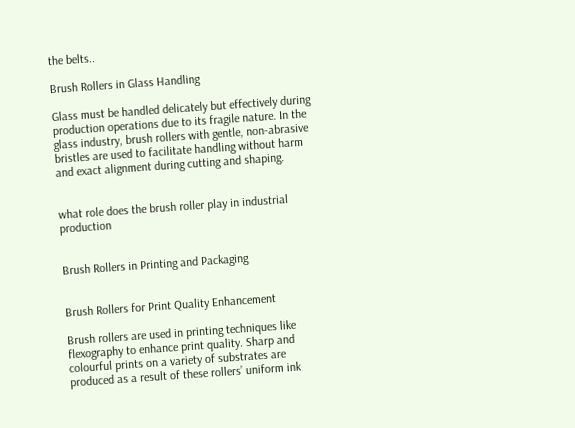the belts..

Brush Rollers in Glass Handling

Glass must be handled delicately but effectively during production operations due to its fragile nature. In the glass industry, brush rollers with gentle, non-abrasive bristles are used to facilitate handling without harm and exact alignment during cutting and shaping.


what role does the brush roller play in industrial production


Brush Rollers in Printing and Packaging


Brush Rollers for Print Quality Enhancement

Brush rollers are used in printing techniques like flexography to enhance print quality. Sharp and colourful prints on a variety of substrates are produced as a result of these rollers’ uniform ink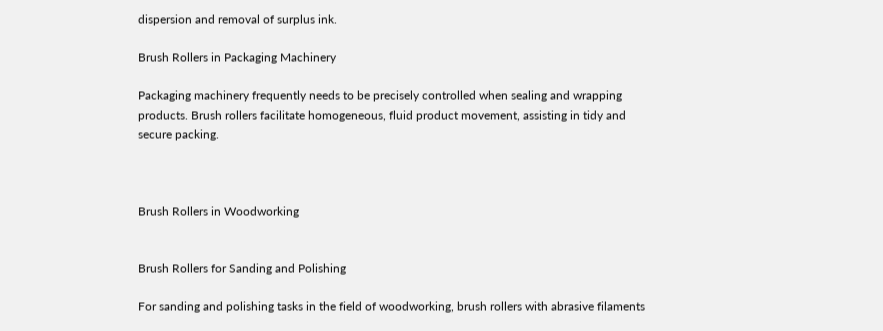dispersion and removal of surplus ink.

Brush Rollers in Packaging Machinery

Packaging machinery frequently needs to be precisely controlled when sealing and wrapping products. Brush rollers facilitate homogeneous, fluid product movement, assisting in tidy and secure packing.



Brush Rollers in Woodworking


Brush Rollers for Sanding and Polishing

For sanding and polishing tasks in the field of woodworking, brush rollers with abrasive filaments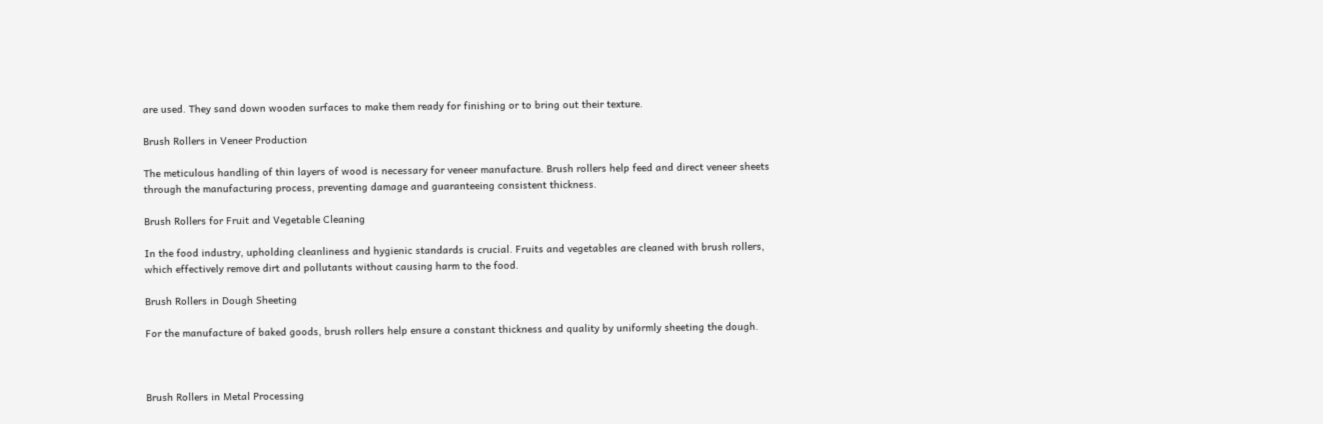are used. They sand down wooden surfaces to make them ready for finishing or to bring out their texture.

Brush Rollers in Veneer Production

The meticulous handling of thin layers of wood is necessary for veneer manufacture. Brush rollers help feed and direct veneer sheets through the manufacturing process, preventing damage and guaranteeing consistent thickness.

Brush Rollers for Fruit and Vegetable Cleaning

In the food industry, upholding cleanliness and hygienic standards is crucial. Fruits and vegetables are cleaned with brush rollers, which effectively remove dirt and pollutants without causing harm to the food.

Brush Rollers in Dough Sheeting

For the manufacture of baked goods, brush rollers help ensure a constant thickness and quality by uniformly sheeting the dough.



Brush Rollers in Metal Processing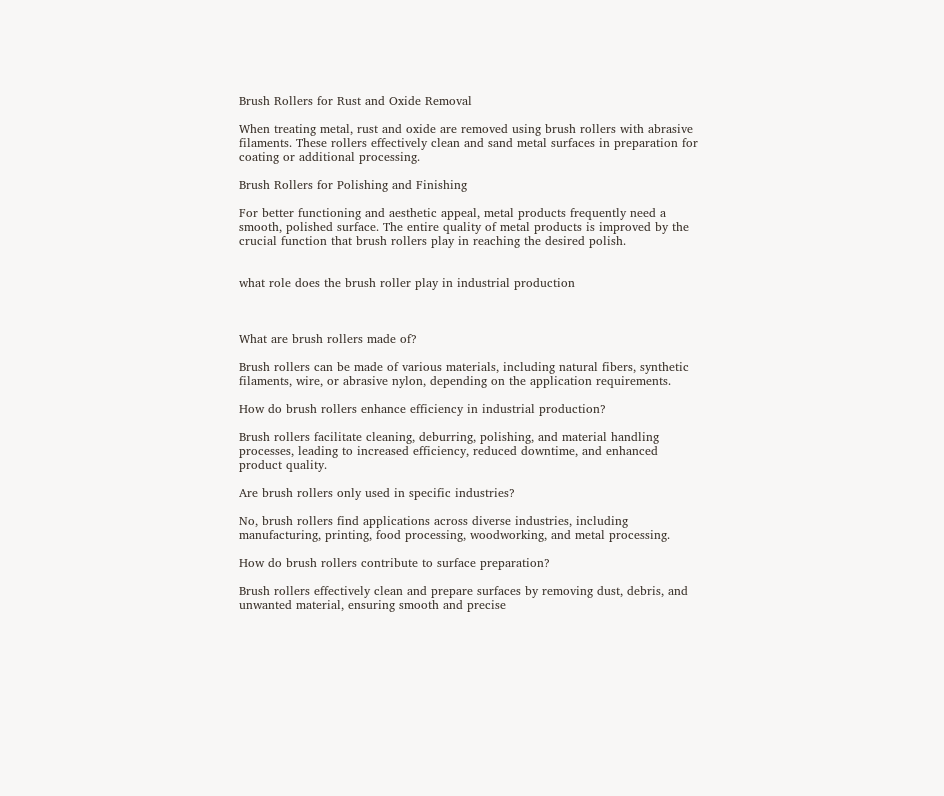Brush Rollers for Rust and Oxide Removal

When treating metal, rust and oxide are removed using brush rollers with abrasive filaments. These rollers effectively clean and sand metal surfaces in preparation for coating or additional processing.

Brush Rollers for Polishing and Finishing

For better functioning and aesthetic appeal, metal products frequently need a smooth, polished surface. The entire quality of metal products is improved by the crucial function that brush rollers play in reaching the desired polish.


what role does the brush roller play in industrial production



What are brush rollers made of?

Brush rollers can be made of various materials, including natural fibers, synthetic filaments, wire, or abrasive nylon, depending on the application requirements.

How do brush rollers enhance efficiency in industrial production?

Brush rollers facilitate cleaning, deburring, polishing, and material handling processes, leading to increased efficiency, reduced downtime, and enhanced product quality.

Are brush rollers only used in specific industries?

No, brush rollers find applications across diverse industries, including manufacturing, printing, food processing, woodworking, and metal processing.

How do brush rollers contribute to surface preparation?

Brush rollers effectively clean and prepare surfaces by removing dust, debris, and unwanted material, ensuring smooth and precise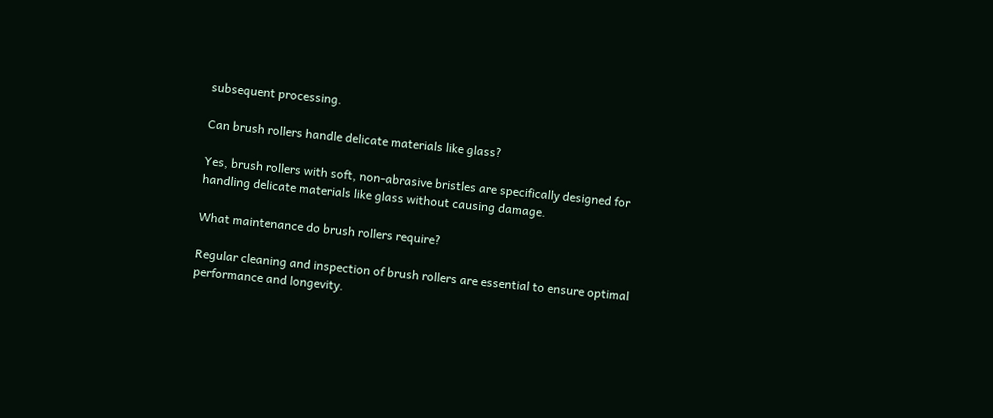subsequent processing.

Can brush rollers handle delicate materials like glass?

Yes, brush rollers with soft, non-abrasive bristles are specifically designed for handling delicate materials like glass without causing damage.

What maintenance do brush rollers require?

Regular cleaning and inspection of brush rollers are essential to ensure optimal performance and longevity.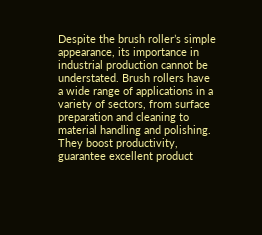Despite the brush roller’s simple appearance, its importance in industrial production cannot be understated. Brush rollers have a wide range of applications in a variety of sectors, from surface preparation and cleaning to material handling and polishing. They boost productivity, guarantee excellent product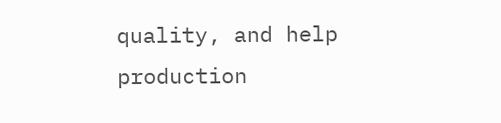quality, and help production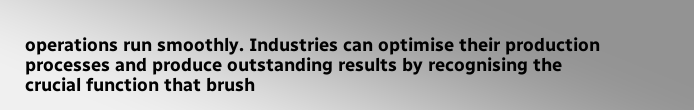operations run smoothly. Industries can optimise their production processes and produce outstanding results by recognising the crucial function that brush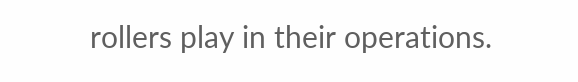rollers play in their operations.